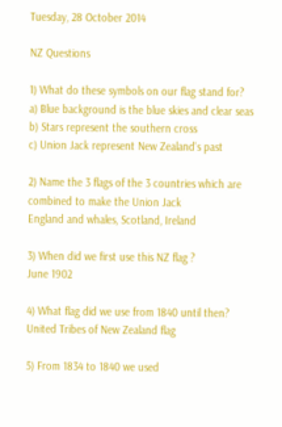Tuesday, 28 October 2014

NZ Questions

1) What do these symbols on our flag stand for?
a) Blue background is the blue skies and clear seas
b) Stars represent the southern cross
c) Union Jack represent New Zealand's past

2) Name the 3 flags of the 3 countries which are combined to make the Union Jack
England and whales, Scotland, Ireland

3) When did we first use this NZ flag ?
June 1902

4) What flag did we use from 1840 until then?
United Tribes of New Zealand flag

5) From 1834 to 1840 we used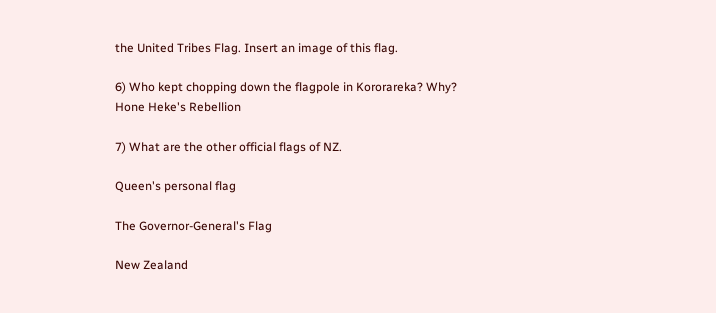the United Tribes Flag. Insert an image of this flag.

6) Who kept chopping down the flagpole in Kororareka? Why?
Hone Heke's Rebellion

7) What are the other official flags of NZ.

Queen's personal flag

The Governor-General's Flag

New Zealand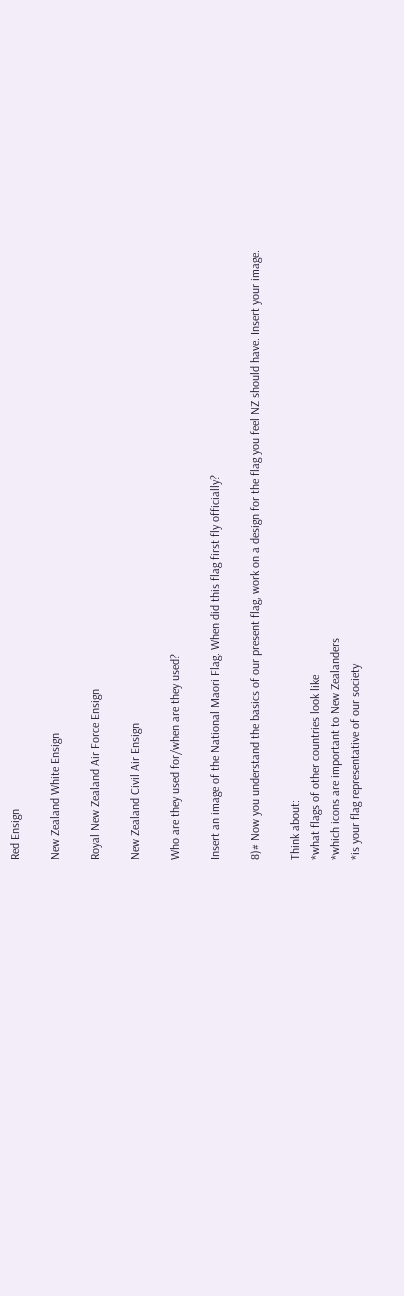Red Ensign

New Zealand White Ensign

Royal New Zealand Air Force Ensign

New Zealand Civil Air Ensign

Who are they used for/when are they used?

Insert an image of the National Maori Flag. When did this flag first fly officially?

8)# Now you understand the basics of our present flag, work on a design for the flag you feel NZ should have. Insert your image.

Think about:
*what flags of other countries look like
*which icons are important to New Zealanders
*is your flag representative of our society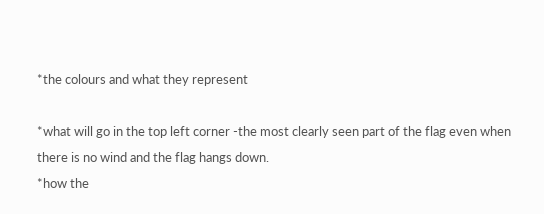*the colours and what they represent

*what will go in the top left corner -the most clearly seen part of the flag even when there is no wind and the flag hangs down.
*how the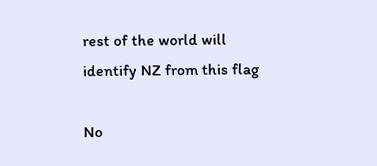rest of the world will identify NZ from this flag

No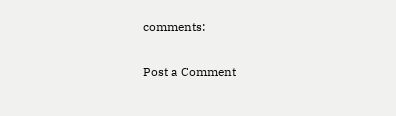comments:

Post a Comment